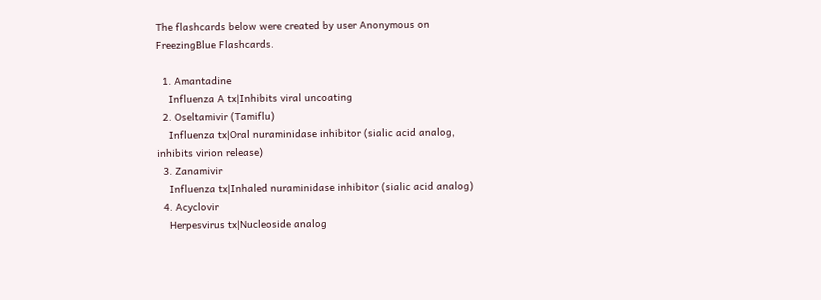The flashcards below were created by user Anonymous on FreezingBlue Flashcards.

  1. Amantadine
    Influenza A tx|Inhibits viral uncoating
  2. Oseltamivir (Tamiflu)
    Influenza tx|Oral nuraminidase inhibitor (sialic acid analog, inhibits virion release)
  3. Zanamivir
    Influenza tx|Inhaled nuraminidase inhibitor (sialic acid analog)
  4. Acyclovir
    Herpesvirus tx|Nucleoside analog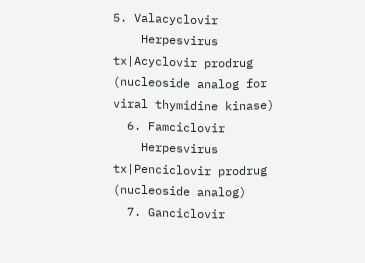5. Valacyclovir
    Herpesvirus tx|Acyclovir prodrug (nucleoside analog for viral thymidine kinase)
  6. Famciclovir
    Herpesvirus tx|Penciclovir prodrug (nucleoside analog)
  7. Ganciclovir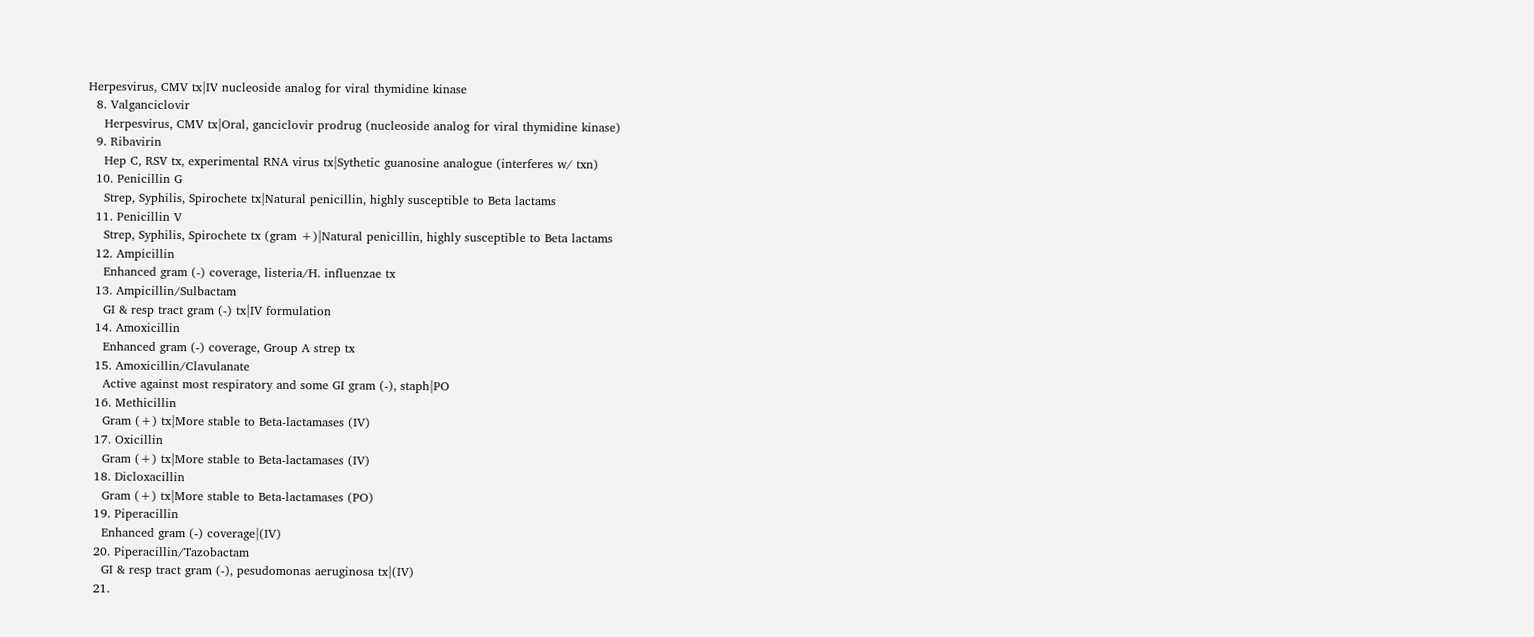Herpesvirus, CMV tx|IV nucleoside analog for viral thymidine kinase
  8. Valganciclovir
    Herpesvirus, CMV tx|Oral, ganciclovir prodrug (nucleoside analog for viral thymidine kinase)
  9. Ribavirin
    Hep C, RSV tx, experimental RNA virus tx|Sythetic guanosine analogue (interferes w/ txn)
  10. Penicillin G
    Strep, Syphilis, Spirochete tx|Natural penicillin, highly susceptible to Beta lactams
  11. Penicillin V
    Strep, Syphilis, Spirochete tx (gram +)|Natural penicillin, highly susceptible to Beta lactams
  12. Ampicillin
    Enhanced gram (-) coverage, listeria/H. influenzae tx
  13. Ampicillin/Sulbactam
    GI & resp tract gram (-) tx|IV formulation
  14. Amoxicillin
    Enhanced gram (-) coverage, Group A strep tx
  15. Amoxicillin/Clavulanate
    Active against most respiratory and some GI gram (-), staph|PO
  16. Methicillin
    Gram (+) tx|More stable to Beta-lactamases (IV)
  17. Oxicillin
    Gram (+) tx|More stable to Beta-lactamases (IV)
  18. Dicloxacillin
    Gram (+) tx|More stable to Beta-lactamases (PO)
  19. Piperacillin
    Enhanced gram (-) coverage|(IV)
  20. Piperacillin/Tazobactam
    GI & resp tract gram (-), pesudomonas aeruginosa tx|(IV)
  21.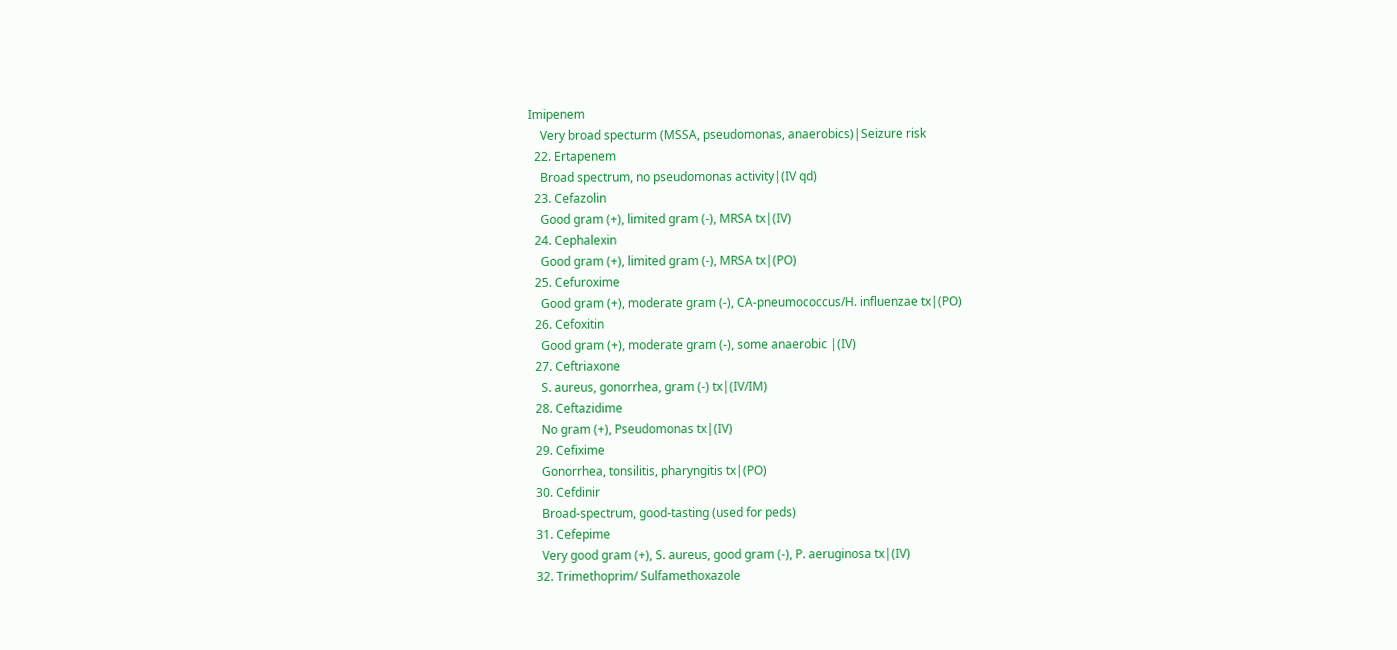Imipenem
    Very broad specturm (MSSA, pseudomonas, anaerobics)|Seizure risk
  22. Ertapenem
    Broad spectrum, no pseudomonas activity|(IV qd)
  23. Cefazolin
    Good gram (+), limited gram (-), MRSA tx|(IV)
  24. Cephalexin
    Good gram (+), limited gram (-), MRSA tx|(PO)
  25. Cefuroxime
    Good gram (+), moderate gram (-), CA-pneumococcus/H. influenzae tx|(PO)
  26. Cefoxitin
    Good gram (+), moderate gram (-), some anaerobic |(IV)
  27. Ceftriaxone
    S. aureus, gonorrhea, gram (-) tx|(IV/IM)
  28. Ceftazidime
    No gram (+), Pseudomonas tx|(IV)
  29. Cefixime
    Gonorrhea, tonsilitis, pharyngitis tx|(PO)
  30. Cefdinir
    Broad-spectrum, good-tasting (used for peds)
  31. Cefepime
    Very good gram (+), S. aureus, good gram (-), P. aeruginosa tx|(IV)
  32. Trimethoprim/ Sulfamethoxazole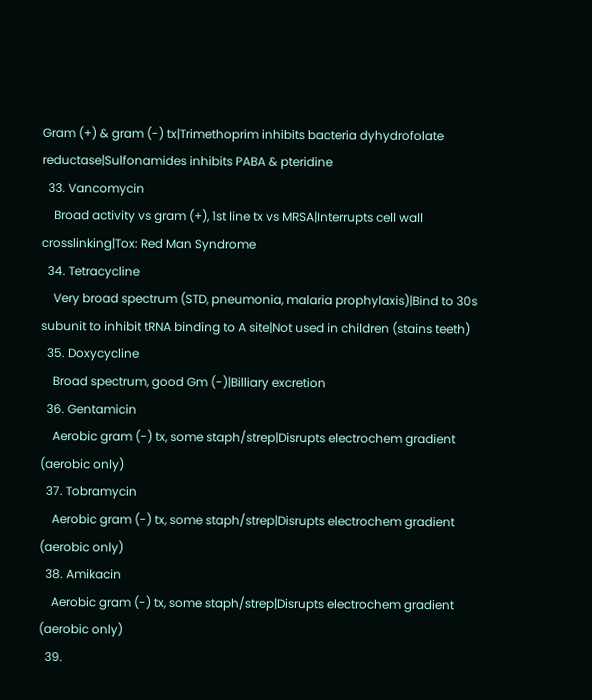Gram (+) & gram (-) tx|Trimethoprim inhibits bacteria dyhydrofolate reductase|Sulfonamides inhibits PABA & pteridine
  33. Vancomycin
    Broad activity vs gram (+), 1st line tx vs MRSA|Interrupts cell wall crosslinking|Tox: Red Man Syndrome
  34. Tetracycline
    Very broad spectrum (STD, pneumonia, malaria prophylaxis)|Bind to 30s subunit to inhibit tRNA binding to A site|Not used in children (stains teeth)
  35. Doxycycline
    Broad spectrum, good Gm (-)|Billiary excretion
  36. Gentamicin
    Aerobic gram (-) tx, some staph/strep|Disrupts electrochem gradient (aerobic only)
  37. Tobramycin
    Aerobic gram (-) tx, some staph/strep|Disrupts electrochem gradient (aerobic only)
  38. Amikacin
    Aerobic gram (-) tx, some staph/strep|Disrupts electrochem gradient (aerobic only)
  39.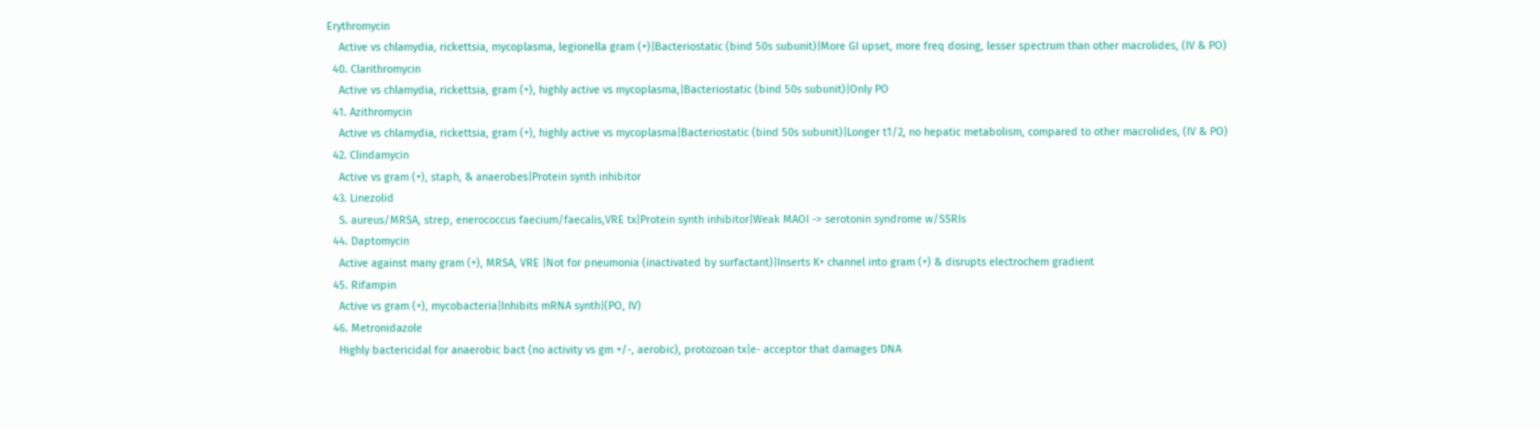Erythromycin
    Active vs chlamydia, rickettsia, mycoplasma, legionella gram (+)|Bacteriostatic (bind 50s subunit)|More GI upset, more freq dosing, lesser spectrum than other macrolides, (IV & PO)
  40. Clarithromycin
    Active vs chlamydia, rickettsia, gram (+), highly active vs mycoplasma,|Bacteriostatic (bind 50s subunit)|Only PO
  41. Azithromycin
    Active vs chlamydia, rickettsia, gram (+), highly active vs mycoplasma|Bacteriostatic (bind 50s subunit)|Longer t1/2, no hepatic metabolism, compared to other macrolides, (IV & PO)
  42. Clindamycin
    Active vs gram (+), staph, & anaerobes|Protein synth inhibitor
  43. Linezolid
    S. aureus/MRSA, strep, enerococcus faecium/faecalis,VRE tx|Protein synth inhibitor|Weak MAOI -> serotonin syndrome w/SSRIs
  44. Daptomycin
    Active against many gram (+), MRSA, VRE |Not for pneumonia (inactivated by surfactant)|Inserts K+ channel into gram (+) & disrupts electrochem gradient
  45. Rifampin
    Active vs gram (+), mycobacteria|Inhibits mRNA synth|(PO, IV)
  46. Metronidazole
    Highly bactericidal for anaerobic bact (no activity vs gm +/-, aerobic), protozoan tx|e- acceptor that damages DNA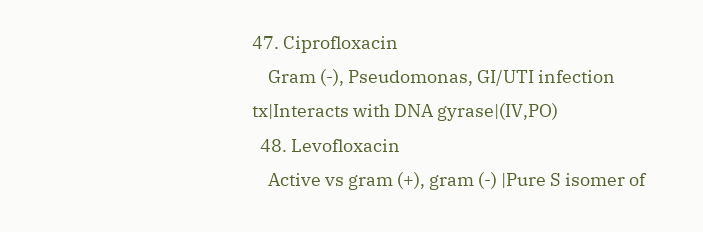47. Ciprofloxacin
    Gram (-), Pseudomonas, GI/UTI infection tx|Interacts with DNA gyrase|(IV,PO)
  48. Levofloxacin
    Active vs gram (+), gram (-) |Pure S isomer of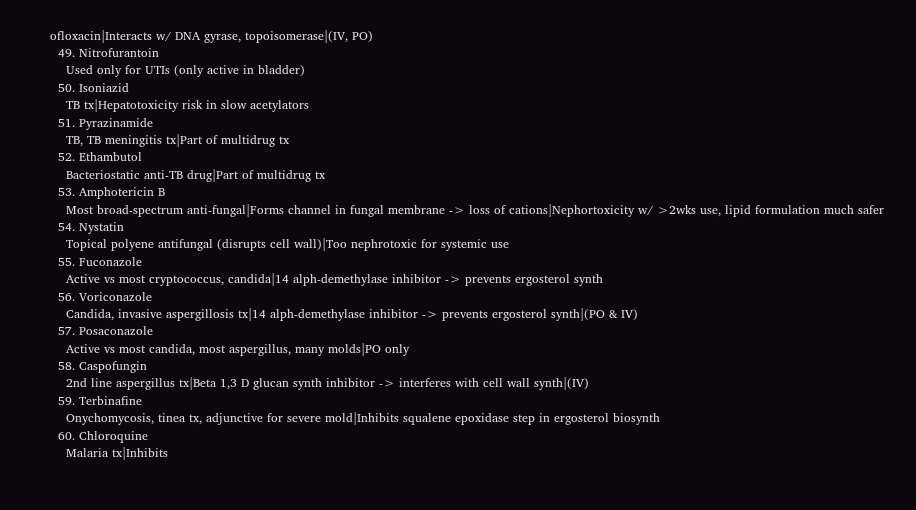ofloxacin|Interacts w/ DNA gyrase, topoisomerase|(IV, PO)
  49. Nitrofurantoin
    Used only for UTIs (only active in bladder)
  50. Isoniazid
    TB tx|Hepatotoxicity risk in slow acetylators
  51. Pyrazinamide
    TB, TB meningitis tx|Part of multidrug tx
  52. Ethambutol
    Bacteriostatic anti-TB drug|Part of multidrug tx
  53. Amphotericin B
    Most broad-spectrum anti-fungal|Forms channel in fungal membrane -> loss of cations|Nephortoxicity w/ >2wks use, lipid formulation much safer
  54. Nystatin
    Topical polyene antifungal (disrupts cell wall)|Too nephrotoxic for systemic use
  55. Fuconazole
    Active vs most cryptococcus, candida|14 alph-demethylase inhibitor -> prevents ergosterol synth
  56. Voriconazole
    Candida, invasive aspergillosis tx|14 alph-demethylase inhibitor -> prevents ergosterol synth|(PO & IV)
  57. Posaconazole
    Active vs most candida, most aspergillus, many molds|PO only
  58. Caspofungin
    2nd line aspergillus tx|Beta 1,3 D glucan synth inhibitor -> interferes with cell wall synth|(IV)
  59. Terbinafine
    Onychomycosis, tinea tx, adjunctive for severe mold|Inhibits squalene epoxidase step in ergosterol biosynth
  60. Chloroquine
    Malaria tx|Inhibits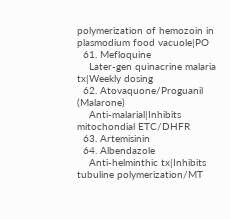polymerization of hemozoin in plasmodium food vacuole|PO
  61. Mefloquine
    Later-gen quinacrine malaria tx|Weekly dosing
  62. Atovaquone/Proguanil (Malarone)
    Anti-malarial|Inhibits mitochondial ETC/DHFR
  63. Artemisinin
  64. Albendazole
    Anti-helminthic tx|Inhibits tubuline polymerization/MT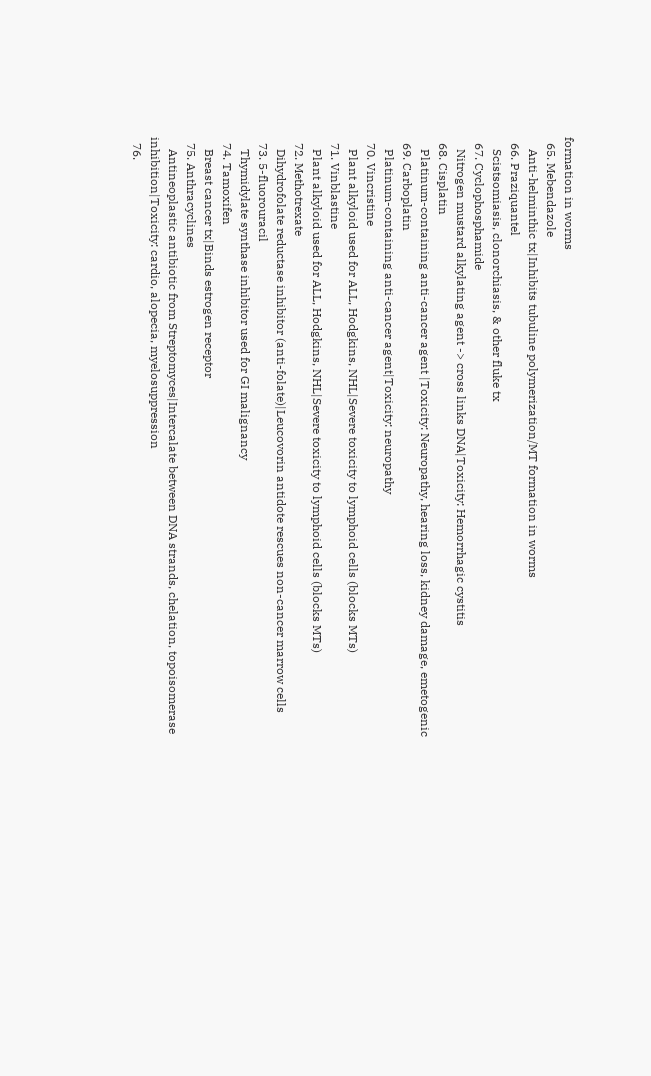formation in worms
  65. Mebendazole
    Anti-helminthic tx|Inhibits tubuline polymerization/MT formation in worms
  66. Praziquantel
    Scistsomiasis, clonorchiasis, & other fluke tx
  67. Cyclophosphamide
    Nitrogen mustard alkylating agent -> cross links DNA|Toxicity: Hemorrhagic cystitis
  68. Cisplatin
    Platinum-containing anti-cancer agent |Toxicity: Neuropathy, hearing loss, kidney damage, emetogenic
  69. Carboplatin
    Platinum-containing anti-cancer agent|Toxicity: neuropathy
  70. Vincristine
    Plant alkyloid used for ALL, Hodgkins, NHL|Severe toxicity to lymphoid cells (blocks MTs)
  71. Vinblastine
    Plant alkyloid used for ALL, Hodgkins, NHL|Severe toxicity to lymphoid cells (blocks MTs)
  72. Methotrexate
    Dihydrofolate reductase inhibitor (anti-folate)|Leucovorin antidote rescues non-cancer marrow cells
  73. 5-fluorouracil
    Thymidylate synthase inhibitor used for GI malignancy
  74. Tamoxifen
    Breast cancer tx|Binds estrogen receptor
  75. Anthracyclines
    Antineoplastic antibiotic from Streptomyces|Intercalate between DNA strands, chelation, topoisomerase inhibition|Toxicity: cardio, alopecia, myelosuppression
  76.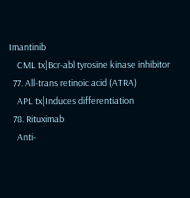Imantinib
    CML tx|Bcr-abl tyrosine kinase inhibitor
  77. All-trans retinoic acid (ATRA)
    APL tx|Induces differentiation
  78. Rituximab
    Anti-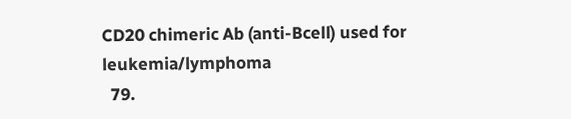CD20 chimeric Ab (anti-Bcell) used for leukemia/lymphoma
  79.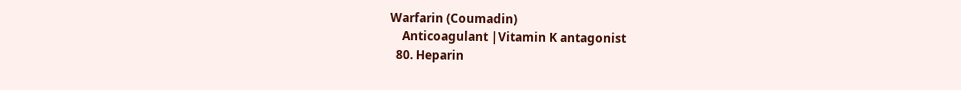Warfarin (Coumadin)
    Anticoagulant |Vitamin K antagonist
  80. Heparin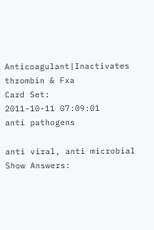Anticoagulant|Inactivates thrombin & Fxa
Card Set:
2011-10-11 07:09:01
anti pathogens

anti viral, anti microbial
Show Answers: